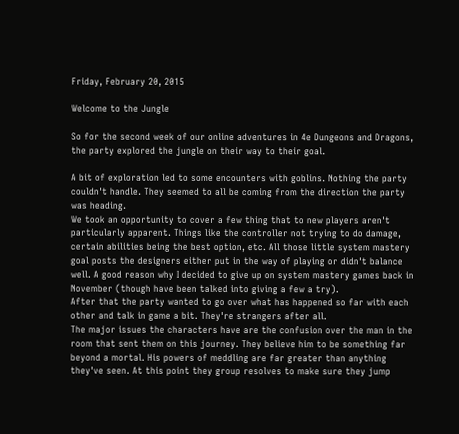Friday, February 20, 2015

Welcome to the Jungle

So for the second week of our online adventures in 4e Dungeons and Dragons, the party explored the jungle on their way to their goal.

A bit of exploration led to some encounters with goblins. Nothing the party couldn't handle. They seemed to all be coming from the direction the party was heading.
We took an opportunity to cover a few thing that to new players aren't particularly apparent. Things like the controller not trying to do damage, certain abilities being the best option, etc. All those little system mastery goal posts the designers either put in the way of playing or didn't balance well. A good reason why I decided to give up on system mastery games back in November (though have been talked into giving a few a try).
After that the party wanted to go over what has happened so far with each other and talk in game a bit. They're strangers after all.
The major issues the characters have are the confusion over the man in the room that sent them on this journey. They believe him to be something far beyond a mortal. His powers of meddling are far greater than anything they've seen. At this point they group resolves to make sure they jump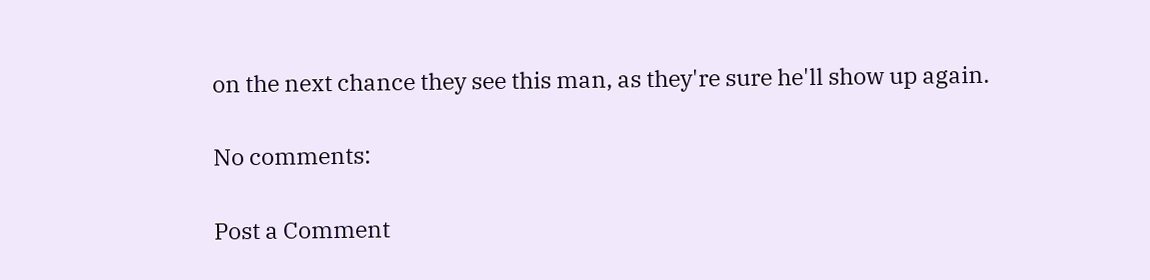on the next chance they see this man, as they're sure he'll show up again.

No comments:

Post a Comment